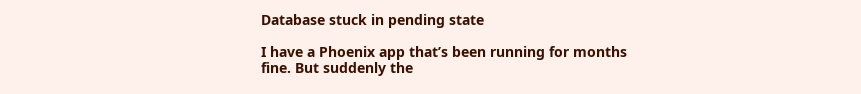Database stuck in pending state

I have a Phoenix app that’s been running for months fine. But suddenly the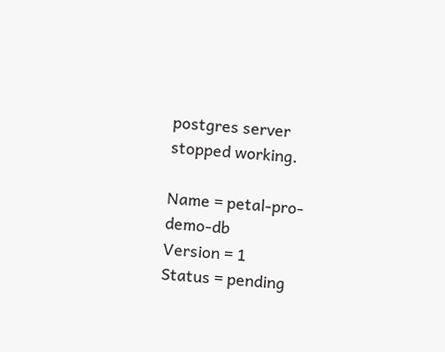postgres server stopped working.

Name = petal-pro-demo-db
Version = 1
Status = pending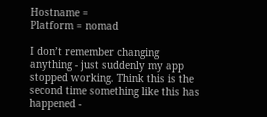Hostname =
Platform = nomad

I don’t remember changing anything - just suddenly my app stopped working. Think this is the second time something like this has happened -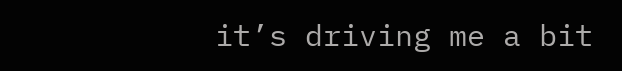it’s driving me a bit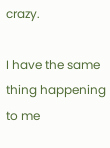crazy.

I have the same thing happening to me